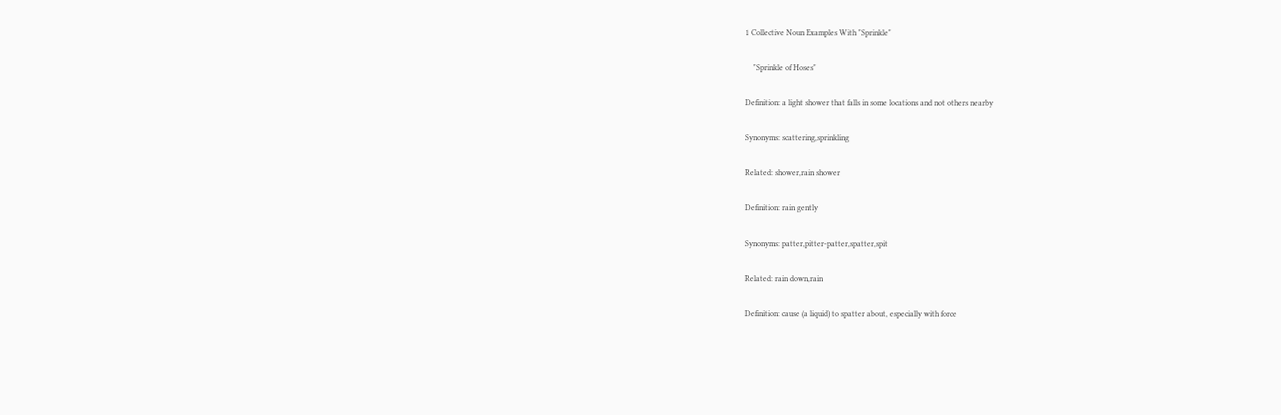1 Collective Noun Examples With "Sprinkle"

    "Sprinkle of Hoses"

Definition: a light shower that falls in some locations and not others nearby

Synonyms: scattering,sprinkling

Related: shower,rain shower

Definition: rain gently

Synonyms: patter,pitter-patter,spatter,spit

Related: rain down,rain

Definition: cause (a liquid) to spatter about, especially with force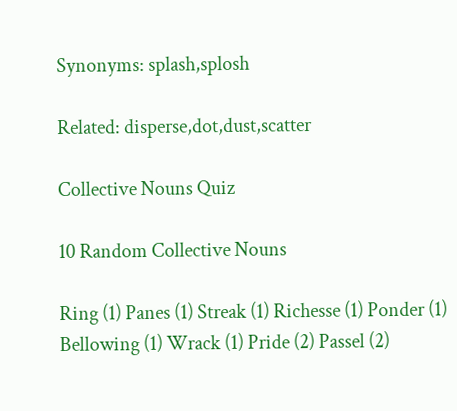Synonyms: splash,splosh

Related: disperse,dot,dust,scatter

Collective Nouns Quiz

10 Random Collective Nouns

Ring (1) Panes (1) Streak (1) Richesse (1) Ponder (1) Bellowing (1) Wrack (1) Pride (2) Passel (2)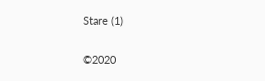Stare (1)

©2020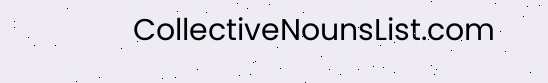CollectiveNounsList.com